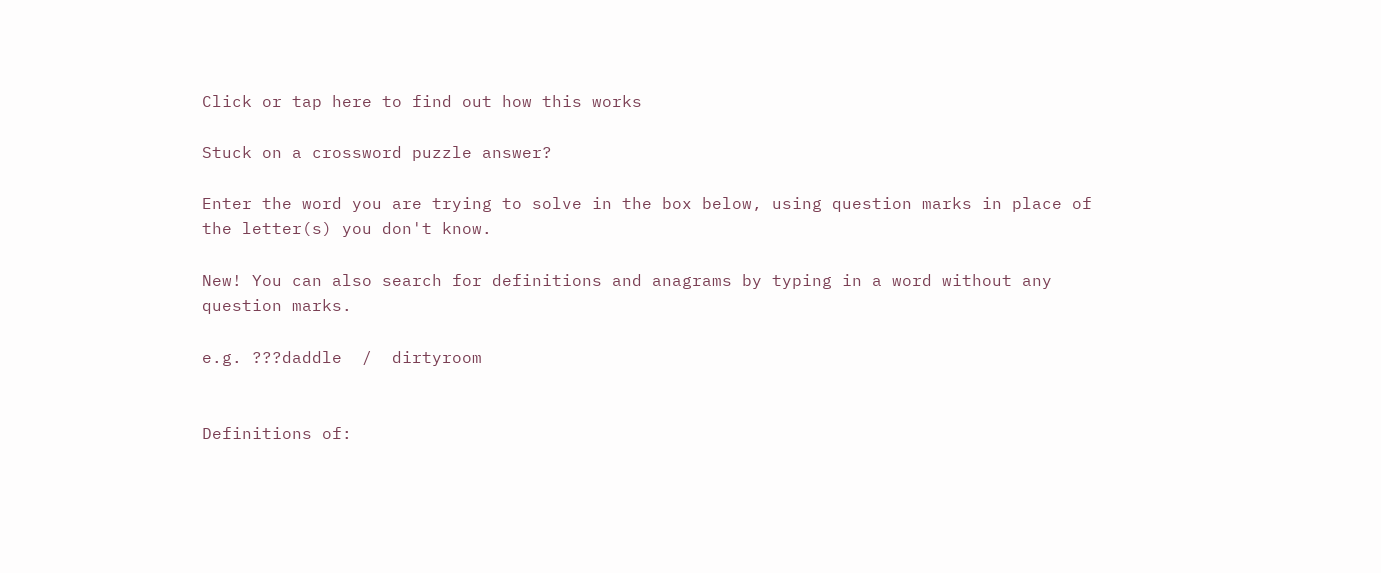Click or tap here to find out how this works

Stuck on a crossword puzzle answer?

Enter the word you are trying to solve in the box below, using question marks in place of the letter(s) you don't know.

New! You can also search for definitions and anagrams by typing in a word without any question marks.

e.g. ???daddle  /  dirtyroom


Definitions of: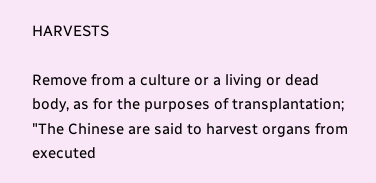HARVESTS

Remove from a culture or a living or dead body, as for the purposes of transplantation; "The Chinese are said to harvest organs from executed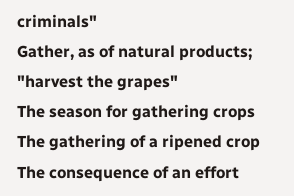criminals"
Gather, as of natural products; "harvest the grapes"
The season for gathering crops
The gathering of a ripened crop
The consequence of an effort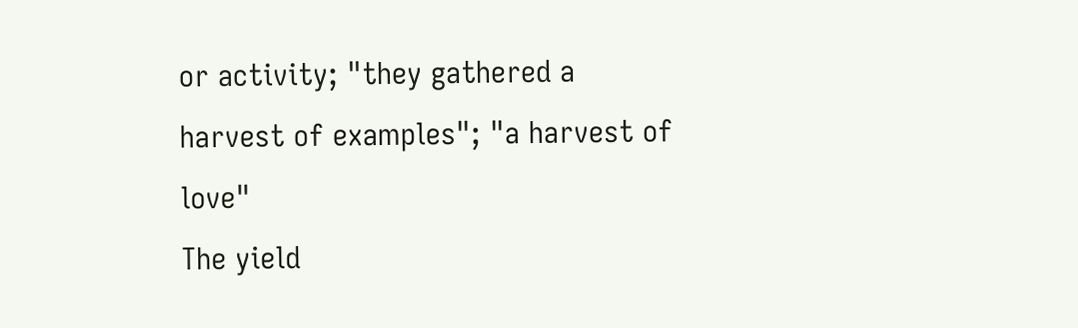or activity; "they gathered a harvest of examples"; "a harvest of love"
The yield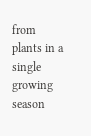from plants in a single growing season